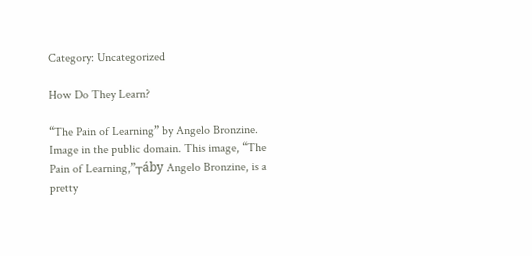Category: Uncategorized

How Do They Learn?

“The Pain of Learning” by Angelo Bronzine. Image in the public domain. This image, “The Pain of Learning,”┬áby Angelo Bronzine, is a pretty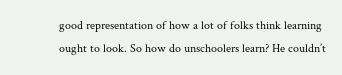good representation of how a lot of folks think learning ought to look. So how do unschoolers learn? He couldn’t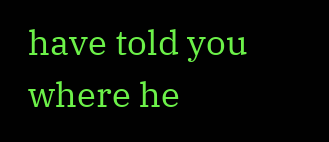have told you where he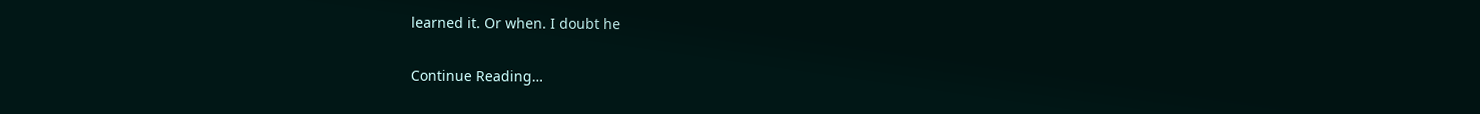learned it. Or when. I doubt he

Continue Reading…